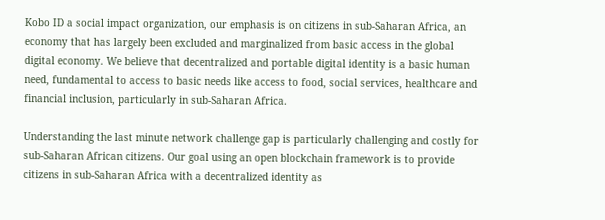Kobo ID a social impact organization, our emphasis is on citizens in sub-Saharan Africa, an economy that has largely been excluded and marginalized from basic access in the global digital economy. We believe that decentralized and portable digital identity is a basic human need, fundamental to access to basic needs like access to food, social services, healthcare and financial inclusion, particularly in sub-Saharan Africa.

Understanding the last minute network challenge gap is particularly challenging and costly for sub-Saharan African citizens. Our goal using an open blockchain framework is to provide citizens in sub-Saharan Africa with a decentralized identity as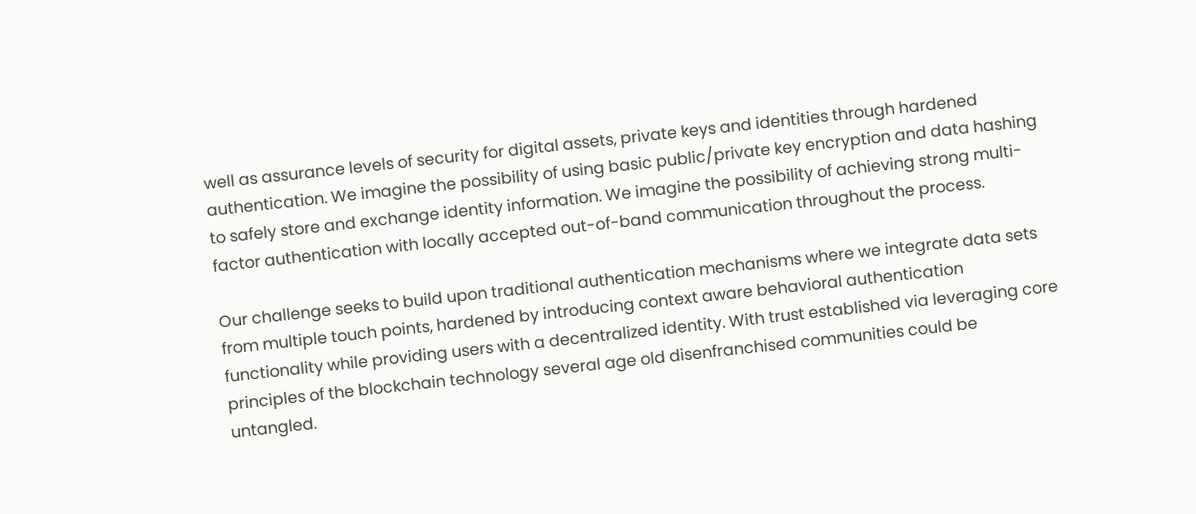well as assurance levels of security for digital assets, private keys and identities through hardened authentication. We imagine the possibility of using basic public/private key encryption and data hashing to safely store and exchange identity information. We imagine the possibility of achieving strong multi-factor authentication with locally accepted out-of-band communication throughout the process.

Our challenge seeks to build upon traditional authentication mechanisms where we integrate data sets from multiple touch points, hardened by introducing context aware behavioral authentication functionality while providing users with a decentralized identity. With trust established via leveraging core principles of the blockchain technology several age old disenfranchised communities could be untangled.